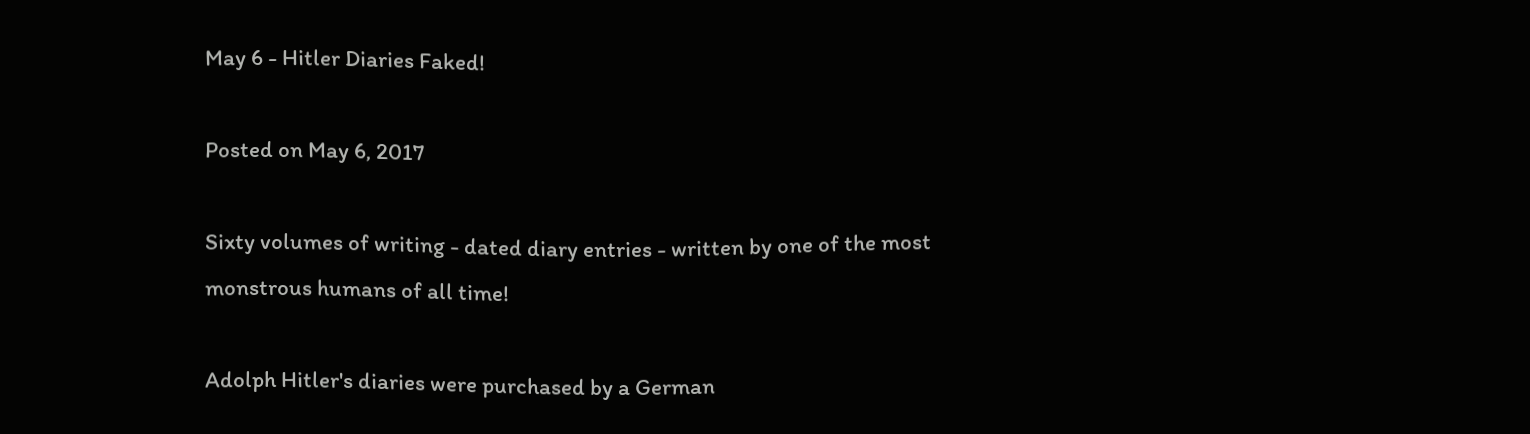May 6 - Hitler Diaries Faked!

Posted on May 6, 2017

Sixty volumes of writing - dated diary entries - written by one of the most monstrous humans of all time!

Adolph Hitler's diaries were purchased by a German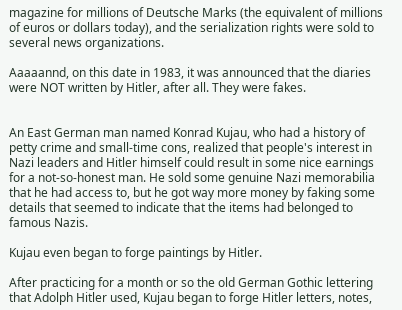magazine for millions of Deutsche Marks (the equivalent of millions of euros or dollars today), and the serialization rights were sold to several news organizations.

Aaaaannd, on this date in 1983, it was announced that the diaries were NOT written by Hitler, after all. They were fakes.


An East German man named Konrad Kujau, who had a history of petty crime and small-time cons, realized that people's interest in Nazi leaders and Hitler himself could result in some nice earnings for a not-so-honest man. He sold some genuine Nazi memorabilia that he had access to, but he got way more money by faking some details that seemed to indicate that the items had belonged to famous Nazis.

Kujau even began to forge paintings by Hitler.

After practicing for a month or so the old German Gothic lettering that Adolph Hitler used, Kujau began to forge Hitler letters, notes,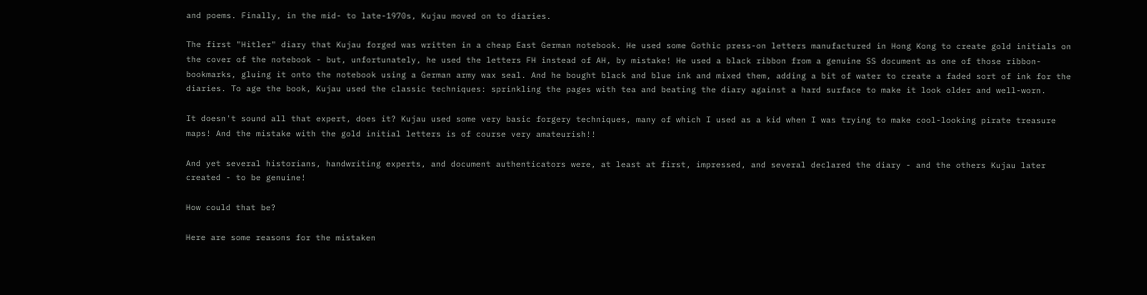and poems. Finally, in the mid- to late-1970s, Kujau moved on to diaries.

The first "Hitler" diary that Kujau forged was written in a cheap East German notebook. He used some Gothic press-on letters manufactured in Hong Kong to create gold initials on the cover of the notebook - but, unfortunately, he used the letters FH instead of AH, by mistake! He used a black ribbon from a genuine SS document as one of those ribbon-bookmarks, gluing it onto the notebook using a German army wax seal. And he bought black and blue ink and mixed them, adding a bit of water to create a faded sort of ink for the diaries. To age the book, Kujau used the classic techniques: sprinkling the pages with tea and beating the diary against a hard surface to make it look older and well-worn.

It doesn't sound all that expert, does it? Kujau used some very basic forgery techniques, many of which I used as a kid when I was trying to make cool-looking pirate treasure maps! And the mistake with the gold initial letters is of course very amateurish!!

And yet several historians, handwriting experts, and document authenticators were, at least at first, impressed, and several declared the diary - and the others Kujau later created - to be genuine!

How could that be?

Here are some reasons for the mistaken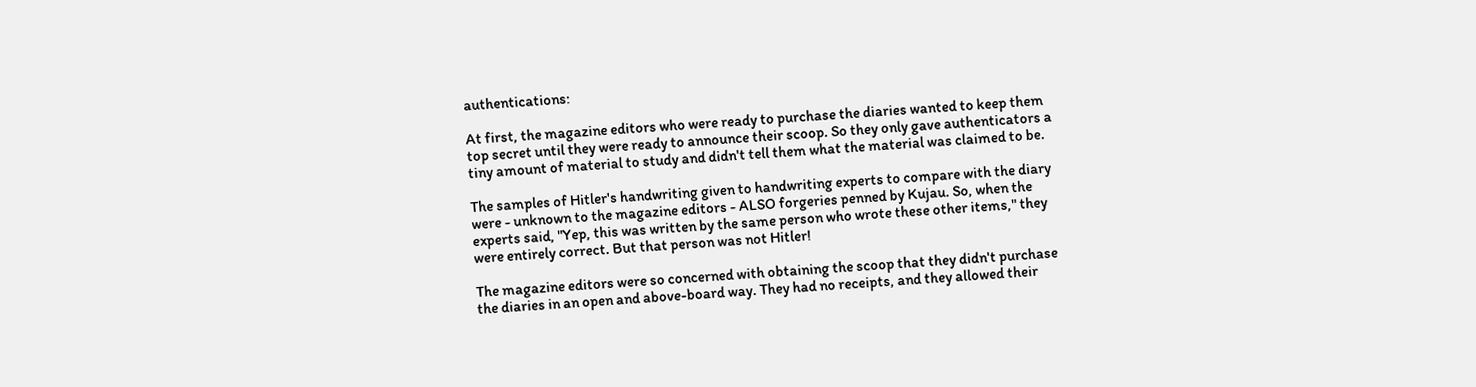authentications:

At first, the magazine editors who were ready to purchase the diaries wanted to keep them top secret until they were ready to announce their scoop. So they only gave authenticators a tiny amount of material to study and didn't tell them what the material was claimed to be.

The samples of Hitler's handwriting given to handwriting experts to compare with the diary were - unknown to the magazine editors - ALSO forgeries penned by Kujau. So, when the experts said, "Yep, this was written by the same person who wrote these other items," they were entirely correct. But that person was not Hitler!

The magazine editors were so concerned with obtaining the scoop that they didn't purchase the diaries in an open and above-board way. They had no receipts, and they allowed their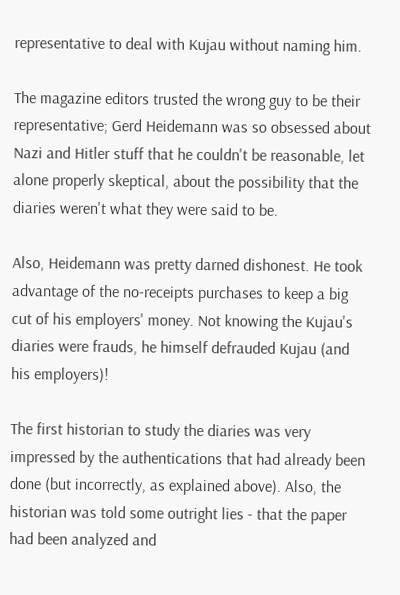representative to deal with Kujau without naming him.

The magazine editors trusted the wrong guy to be their representative; Gerd Heidemann was so obsessed about Nazi and Hitler stuff that he couldn't be reasonable, let alone properly skeptical, about the possibility that the diaries weren't what they were said to be.

Also, Heidemann was pretty darned dishonest. He took advantage of the no-receipts purchases to keep a big cut of his employers' money. Not knowing the Kujau's diaries were frauds, he himself defrauded Kujau (and his employers)!

The first historian to study the diaries was very impressed by the authentications that had already been done (but incorrectly, as explained above). Also, the historian was told some outright lies - that the paper had been analyzed and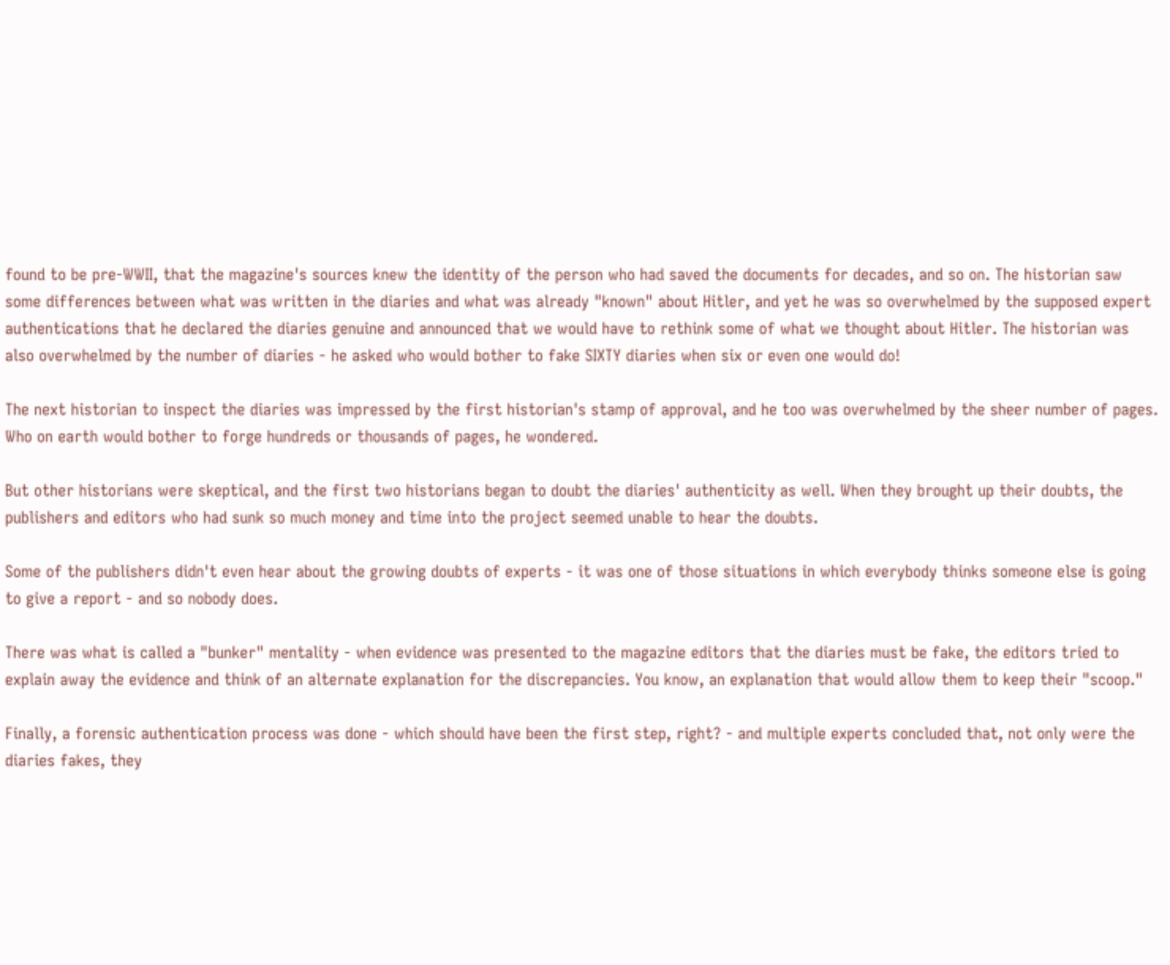found to be pre-WWII, that the magazine's sources knew the identity of the person who had saved the documents for decades, and so on. The historian saw some differences between what was written in the diaries and what was already "known" about Hitler, and yet he was so overwhelmed by the supposed expert authentications that he declared the diaries genuine and announced that we would have to rethink some of what we thought about Hitler. The historian was also overwhelmed by the number of diaries - he asked who would bother to fake SIXTY diaries when six or even one would do!

The next historian to inspect the diaries was impressed by the first historian's stamp of approval, and he too was overwhelmed by the sheer number of pages. Who on earth would bother to forge hundreds or thousands of pages, he wondered.

But other historians were skeptical, and the first two historians began to doubt the diaries' authenticity as well. When they brought up their doubts, the publishers and editors who had sunk so much money and time into the project seemed unable to hear the doubts.

Some of the publishers didn't even hear about the growing doubts of experts - it was one of those situations in which everybody thinks someone else is going to give a report - and so nobody does.

There was what is called a "bunker" mentality - when evidence was presented to the magazine editors that the diaries must be fake, the editors tried to explain away the evidence and think of an alternate explanation for the discrepancies. You know, an explanation that would allow them to keep their "scoop."

Finally, a forensic authentication process was done - which should have been the first step, right? - and multiple experts concluded that, not only were the diaries fakes, they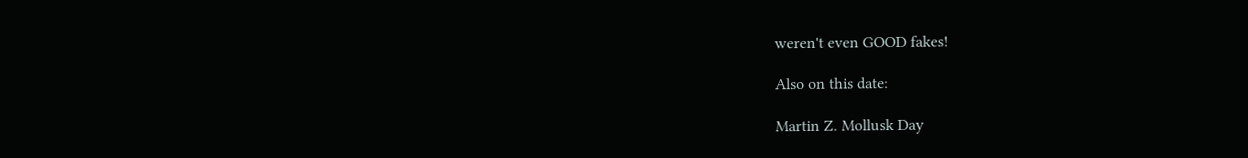weren't even GOOD fakes!

Also on this date:

Martin Z. Mollusk Day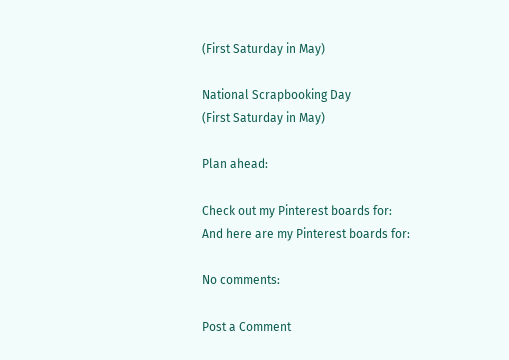(First Saturday in May)

National Scrapbooking Day
(First Saturday in May)

Plan ahead:

Check out my Pinterest boards for:
And here are my Pinterest boards for:

No comments:

Post a Comment